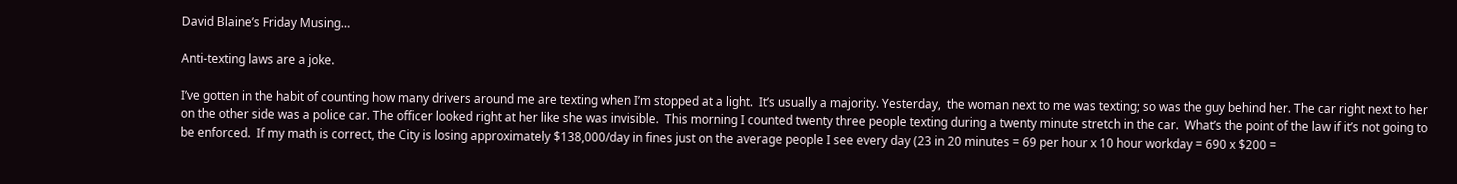David Blaine’s Friday Musing…

Anti-texting laws are a joke.

I’ve gotten in the habit of counting how many drivers around me are texting when I’m stopped at a light.  It’s usually a majority. Yesterday,  the woman next to me was texting; so was the guy behind her. The car right next to her on the other side was a police car. The officer looked right at her like she was invisible.  This morning I counted twenty three people texting during a twenty minute stretch in the car.  What’s the point of the law if it’s not going to be enforced.  If my math is correct, the City is losing approximately $138,000/day in fines just on the average people I see every day (23 in 20 minutes = 69 per hour x 10 hour workday = 690 x $200 =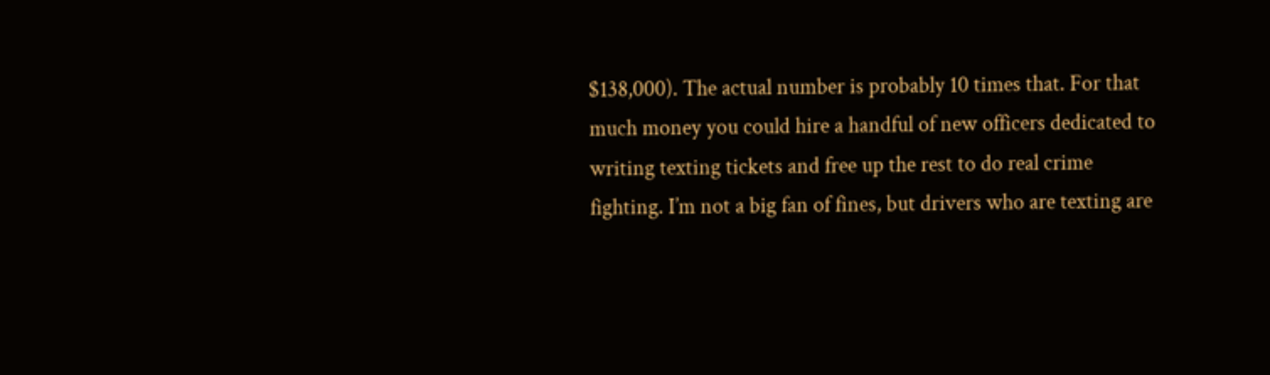$138,000). The actual number is probably 10 times that. For that much money you could hire a handful of new officers dedicated to writing texting tickets and free up the rest to do real crime fighting. I’m not a big fan of fines, but drivers who are texting are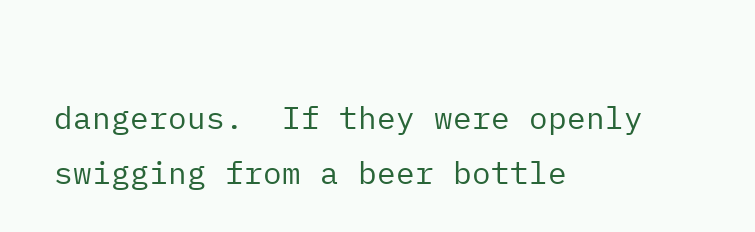dangerous.  If they were openly swigging from a beer bottle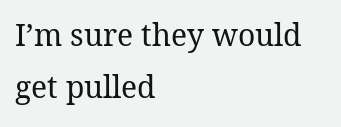I’m sure they would get pulled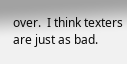over.  I think texters are just as bad.